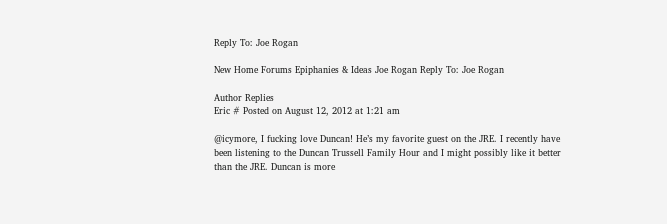Reply To: Joe Rogan

New Home Forums Epiphanies & Ideas Joe Rogan Reply To: Joe Rogan

Author Replies
Eric # Posted on August 12, 2012 at 1:21 am

@icymore, I fucking love Duncan! He’s my favorite guest on the JRE. I recently have been listening to the Duncan Trussell Family Hour and I might possibly like it better than the JRE. Duncan is more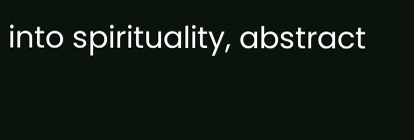into spirituality, abstract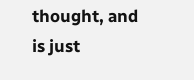thought, and is just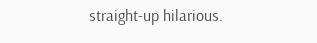straight-up hilarious.